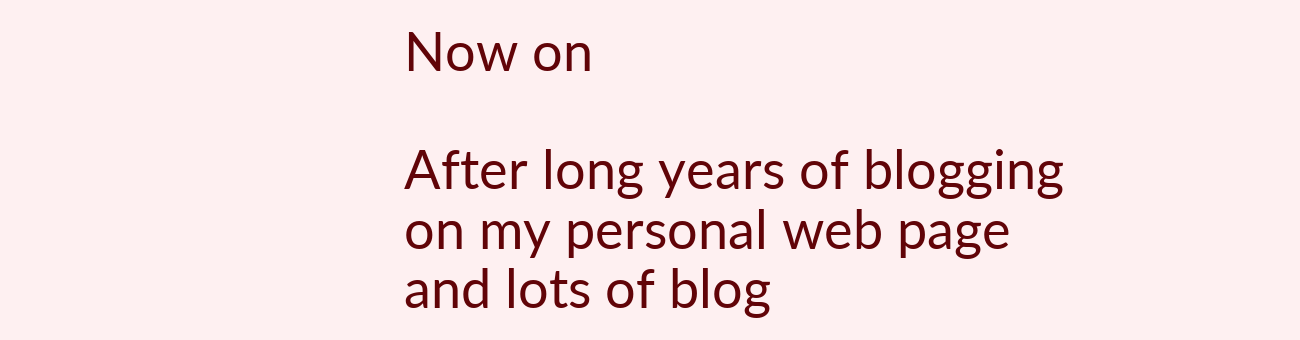Now on

After long years of blogging on my personal web page and lots of blog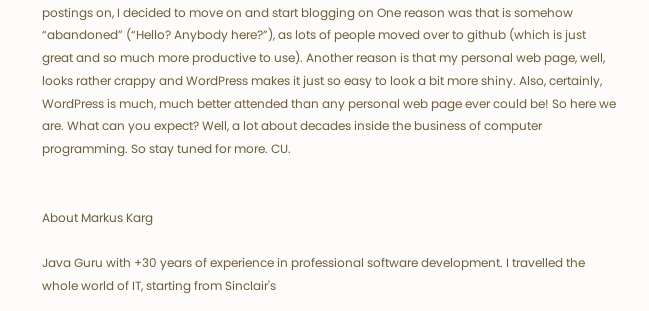postings on, I decided to move on and start blogging on One reason was that is somehow “abandoned” (“Hello? Anybody here?”), as lots of people moved over to github (which is just great and so much more productive to use). Another reason is that my personal web page, well, looks rather crappy and WordPress makes it just so easy to look a bit more shiny. Also, certainly, WordPress is much, much better attended than any personal web page ever could be! So here we are. What can you expect? Well, a lot about decades inside the business of computer programming. So stay tuned for more. CU.


About Markus Karg

Java Guru with +30 years of experience in professional software development. I travelled the whole world of IT, starting from Sinclair's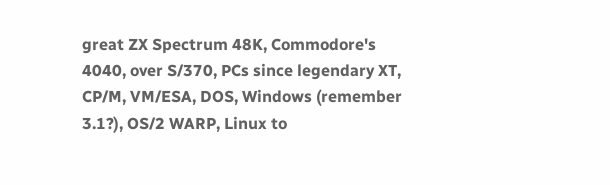great ZX Spectrum 48K, Commodore's 4040, over S/370, PCs since legendary XT, CP/M, VM/ESA, DOS, Windows (remember 3.1?), OS/2 WARP, Linux to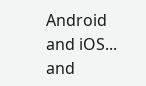Android and iOS... and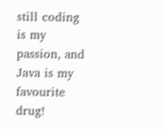still coding is my passion, and Java is my favourite drug!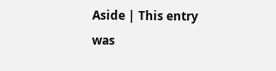Aside | This entry was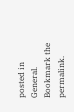posted in General. Bookmark the permalink.